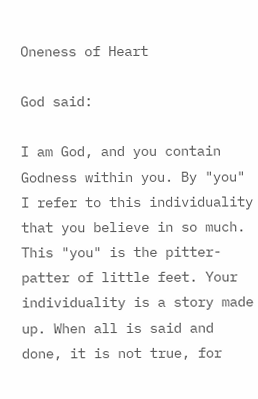Oneness of Heart

God said:

I am God, and you contain Godness within you. By "you" I refer to this individuality that you believe in so much. This "you" is the pitter-patter of little feet. Your individuality is a story made up. When all is said and done, it is not true, for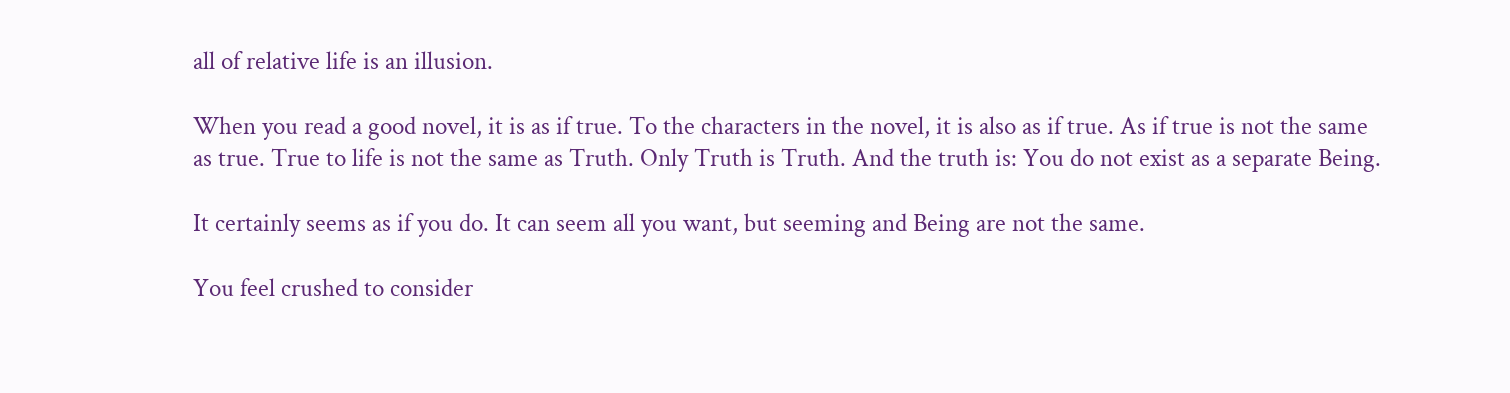all of relative life is an illusion.

When you read a good novel, it is as if true. To the characters in the novel, it is also as if true. As if true is not the same as true. True to life is not the same as Truth. Only Truth is Truth. And the truth is: You do not exist as a separate Being.

It certainly seems as if you do. It can seem all you want, but seeming and Being are not the same.

You feel crushed to consider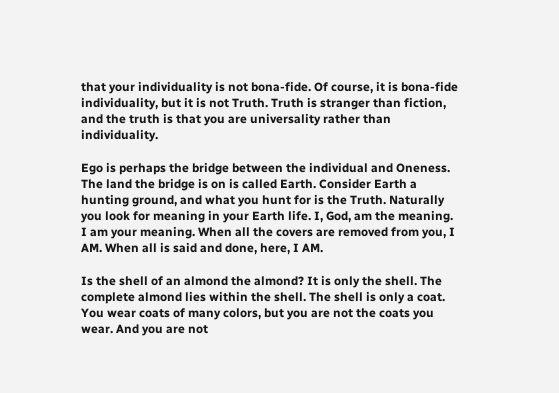that your individuality is not bona-fide. Of course, it is bona-fide individuality, but it is not Truth. Truth is stranger than fiction, and the truth is that you are universality rather than individuality.

Ego is perhaps the bridge between the individual and Oneness. The land the bridge is on is called Earth. Consider Earth a hunting ground, and what you hunt for is the Truth. Naturally you look for meaning in your Earth life. I, God, am the meaning. I am your meaning. When all the covers are removed from you, I AM. When all is said and done, here, I AM.

Is the shell of an almond the almond? It is only the shell. The complete almond lies within the shell. The shell is only a coat. You wear coats of many colors, but you are not the coats you wear. And you are not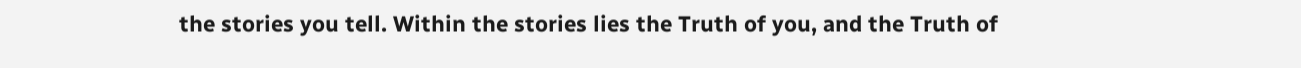the stories you tell. Within the stories lies the Truth of you, and the Truth of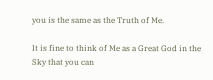you is the same as the Truth of Me.

It is fine to think of Me as a Great God in the Sky that you can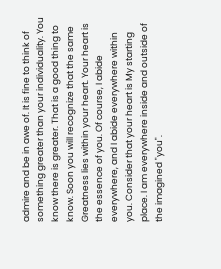admire and be in awe of. It is fine to think of something greater than your individuality. You know there is greater. That is a good thing to know. Soon you will recognize that the same Greatness lies within your heart. Your heart is the essence of you. Of course, I abide everywhere, and I abide everywhere within you. Consider that your heart is My starting place. I am everywhere inside and outside of the imagined "you".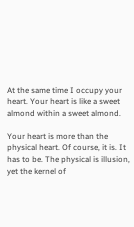At the same time I occupy your heart. Your heart is like a sweet almond within a sweet almond.

Your heart is more than the physical heart. Of course, it is. It has to be. The physical is illusion, yet the kernel of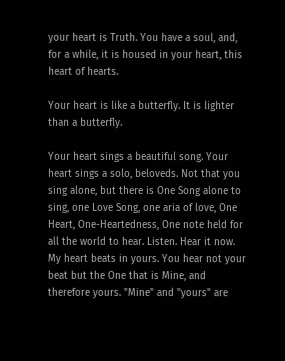your heart is Truth. You have a soul, and, for a while, it is housed in your heart, this heart of hearts.

Your heart is like a butterfly. It is lighter than a butterfly.

Your heart sings a beautiful song. Your heart sings a solo, beloveds. Not that you sing alone, but there is One Song alone to sing, one Love Song, one aria of love, One Heart, One-Heartedness, One note held for all the world to hear. Listen. Hear it now. My heart beats in yours. You hear not your beat but the One that is Mine, and therefore yours. "Mine" and "yours" are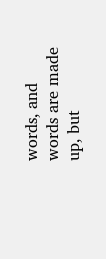words, and words are made up, but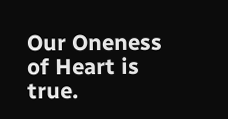Our Oneness of Heart is true.